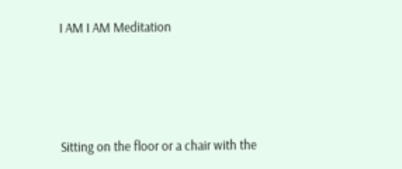I AM I AM Meditation




Sitting on the floor or a chair with the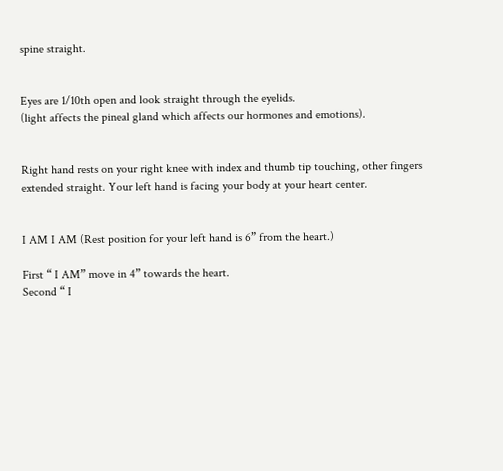spine straight.


Eyes are 1/10th open and look straight through the eyelids.
(light affects the pineal gland which affects our hormones and emotions).


Right hand rests on your right knee with index and thumb tip touching, other fingers extended straight. Your left hand is facing your body at your heart center.


I AM I AM (Rest position for your left hand is 6” from the heart.)

First “ I AM” move in 4” towards the heart.
Second “ I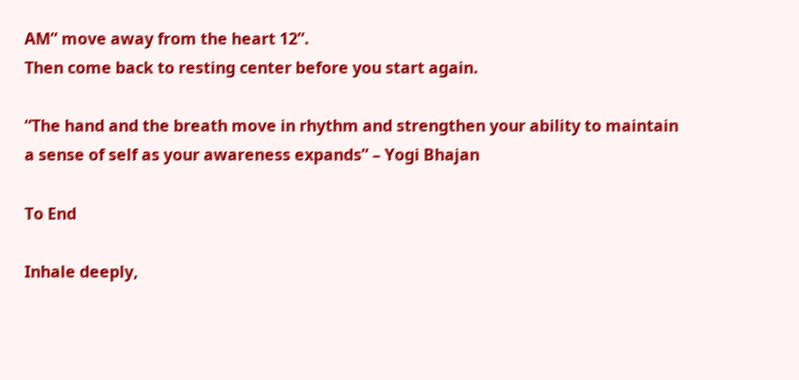AM” move away from the heart 12”.
Then come back to resting center before you start again.

“The hand and the breath move in rhythm and strengthen your ability to maintain a sense of self as your awareness expands” – Yogi Bhajan

To End

Inhale deeply,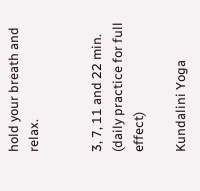hold your breath and relax.


3, 7, 11 and 22 min. (daily practice for full effect)

Kundalini Yoga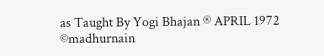as Taught By Yogi Bhajan ® APRIL 1972 ©madhurnain